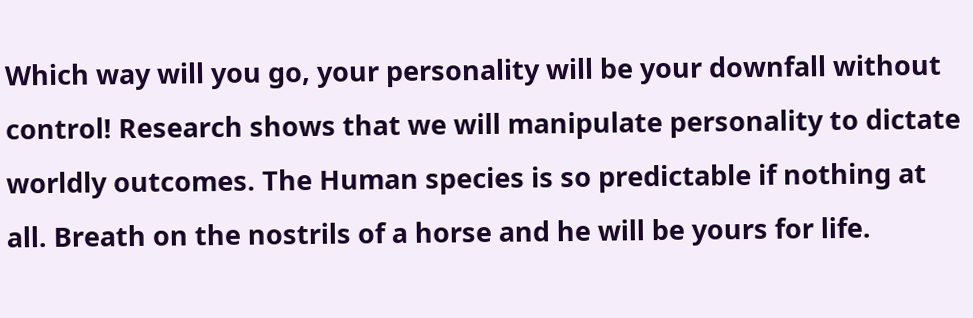Which way will you go, your personality will be your downfall without control! Research shows that we will manipulate personality to dictate worldly outcomes. The Human species is so predictable if nothing at all. Breath on the nostrils of a horse and he will be yours for life.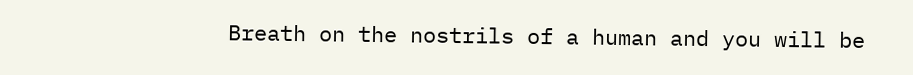Breath on the nostrils of a human and you will be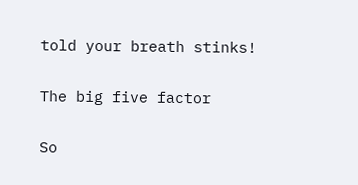told your breath stinks!

The big five factor

So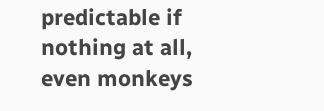predictable if nothing at all, even monkeys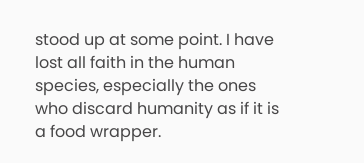stood up at some point. I have lost all faith in the human species, especially the ones who discard humanity as if it is a food wrapper.